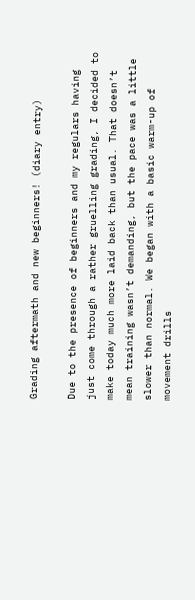Grading aftermath and new beginners! (diary entry)

Due to the presence of beginners and my regulars having just come through a rather gruelling grading, I decided to make today much more laid back than usual. That doesn’t mean training wasn’t demanding, but the pace was a little slower than normal. We began with a basic warm-up of movement drills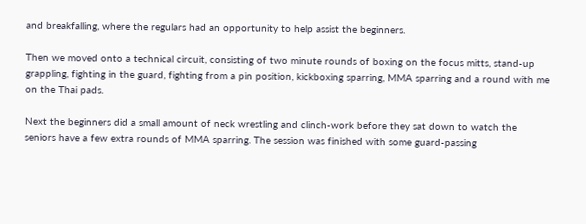and breakfalling, where the regulars had an opportunity to help assist the beginners.

Then we moved onto a technical circuit, consisting of two minute rounds of boxing on the focus mitts, stand-up grappling, fighting in the guard, fighting from a pin position, kickboxing sparring, MMA sparring and a round with me on the Thai pads.

Next the beginners did a small amount of neck wrestling and clinch-work before they sat down to watch the seniors have a few extra rounds of MMA sparring. The session was finished with some guard-passing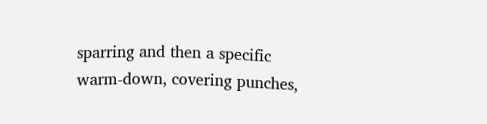sparring and then a specific warm-down, covering punches,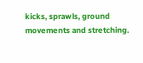kicks, sprawls, ground movements and stretching.